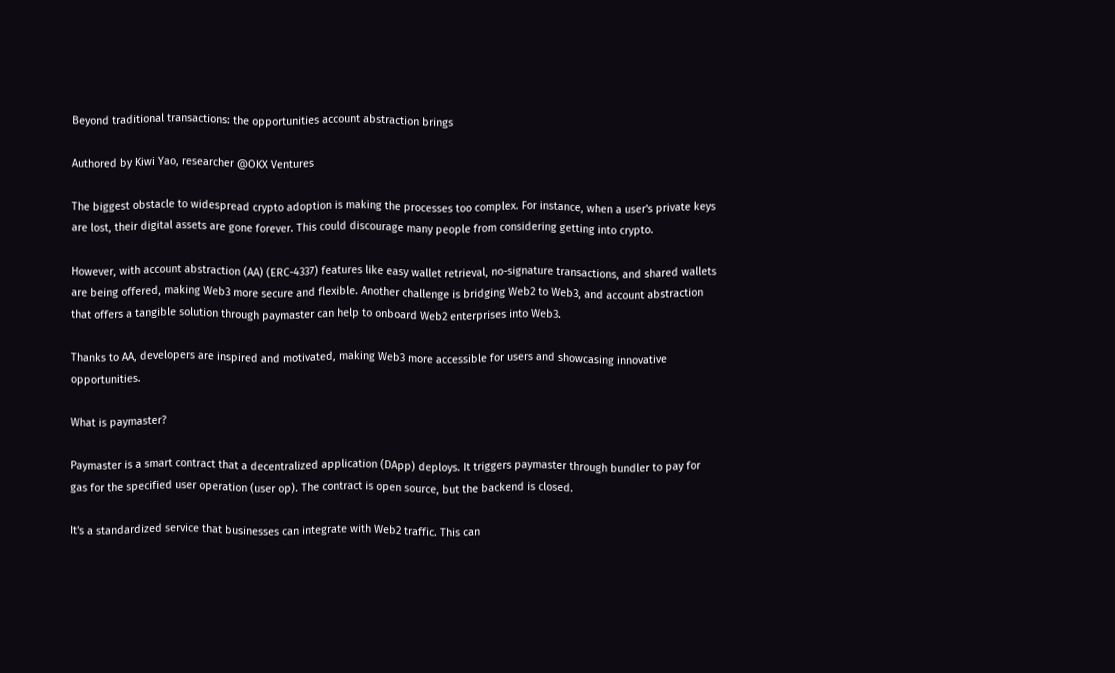Beyond traditional transactions: the opportunities account abstraction brings

Authored by Kiwi Yao, researcher @OKX Ventures

The biggest obstacle to widespread crypto adoption is making the processes too complex. For instance, when a user's private keys are lost, their digital assets are gone forever. This could discourage many people from considering getting into crypto.

However, with account abstraction (AA) (ERC-4337) features like easy wallet retrieval, no-signature transactions, and shared wallets are being offered, making Web3 more secure and flexible. Another challenge is bridging Web2 to Web3, and account abstraction that offers a tangible solution through paymaster can help to onboard Web2 enterprises into Web3.

Thanks to AA, developers are inspired and motivated, making Web3 more accessible for users and showcasing innovative opportunities.

What is paymaster?

Paymaster is a smart contract that a decentralized application (DApp) deploys. It triggers paymaster through bundler to pay for gas for the specified user operation (user op). The contract is open source, but the backend is closed.

It's a standardized service that businesses can integrate with Web2 traffic. This can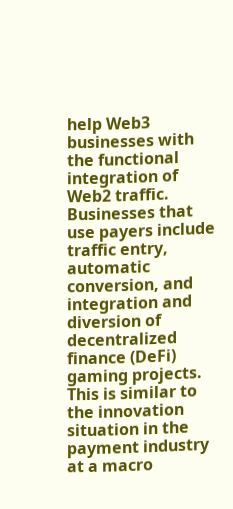help Web3 businesses with the functional integration of Web2 traffic. Businesses that use payers include traffic entry, automatic conversion, and integration and diversion of decentralized finance (DeFi) gaming projects. This is similar to the innovation situation in the payment industry at a macro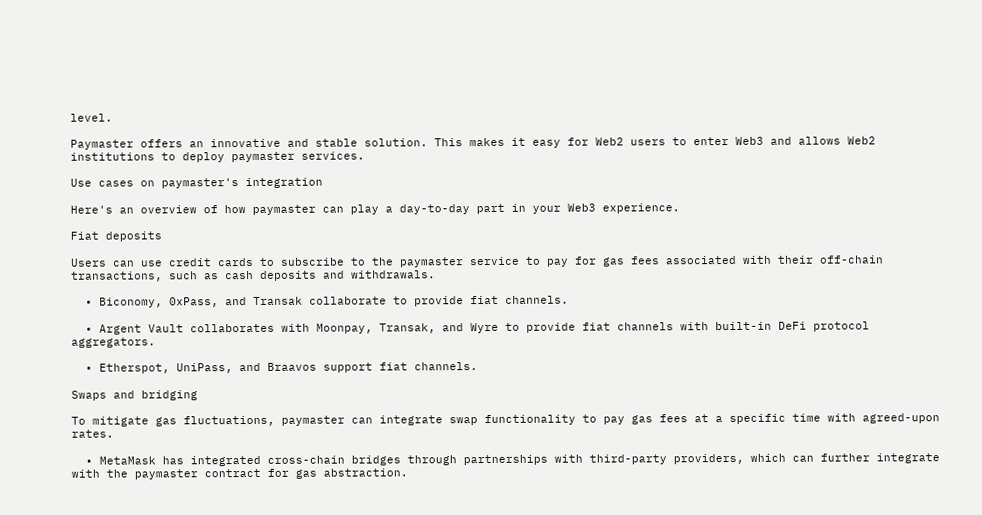level.

Paymaster offers an innovative and stable solution. This makes it easy for Web2 users to enter Web3 and allows Web2 institutions to deploy paymaster services.

Use cases on paymaster's integration

Here's an overview of how paymaster can play a day-to-day part in your Web3 experience.

Fiat deposits

Users can use credit cards to subscribe to the paymaster service to pay for gas fees associated with their off-chain transactions, such as cash deposits and withdrawals.

  • Biconomy, 0xPass, and Transak collaborate to provide fiat channels.

  • Argent Vault collaborates with Moonpay, Transak, and Wyre to provide fiat channels with built-in DeFi protocol aggregators.

  • Etherspot, UniPass, and Braavos support fiat channels.

Swaps and bridging

To mitigate gas fluctuations, paymaster can integrate swap functionality to pay gas fees at a specific time with agreed-upon rates.

  • MetaMask has integrated cross-chain bridges through partnerships with third-party providers, which can further integrate with the paymaster contract for gas abstraction.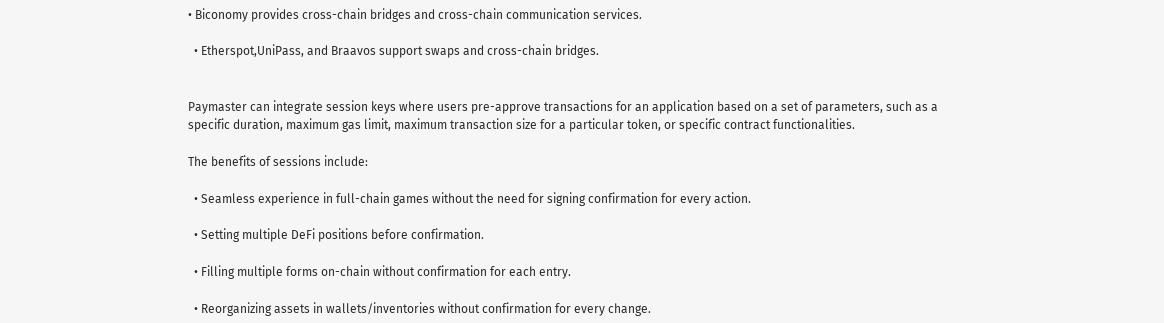• Biconomy provides cross-chain bridges and cross-chain communication services.

  • Etherspot,UniPass, and Braavos support swaps and cross-chain bridges.


Paymaster can integrate session keys where users pre-approve transactions for an application based on a set of parameters, such as a specific duration, maximum gas limit, maximum transaction size for a particular token, or specific contract functionalities.

The benefits of sessions include:

  • Seamless experience in full-chain games without the need for signing confirmation for every action.

  • Setting multiple DeFi positions before confirmation.

  • Filling multiple forms on-chain without confirmation for each entry.

  • Reorganizing assets in wallets/inventories without confirmation for every change.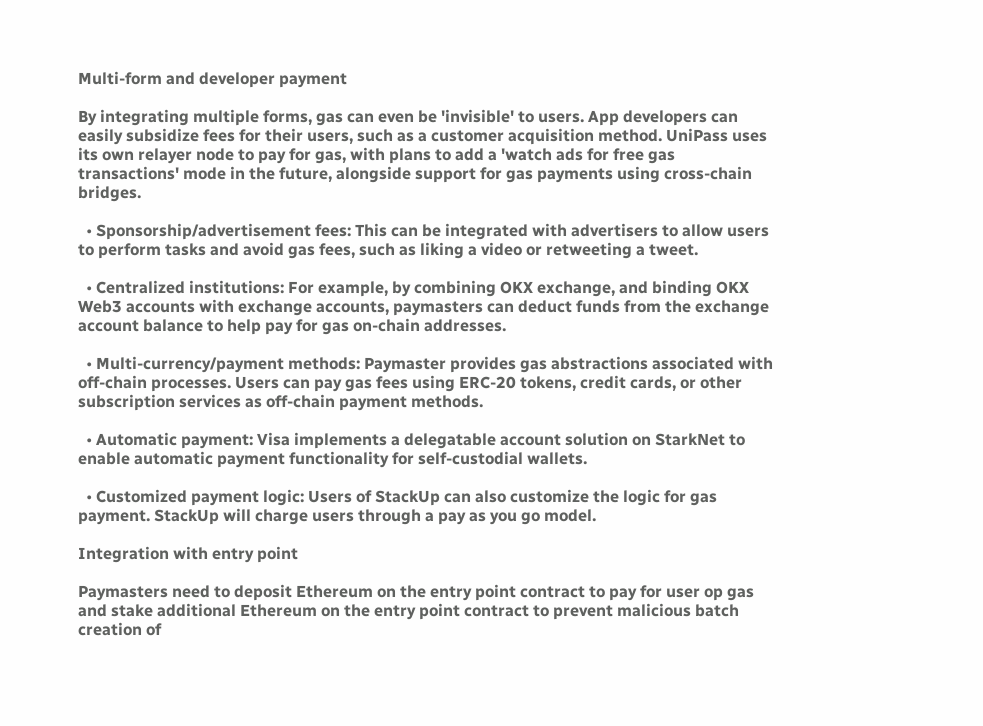Multi-form and developer payment

By integrating multiple forms, gas can even be 'invisible' to users. App developers can easily subsidize fees for their users, such as a customer acquisition method. UniPass uses its own relayer node to pay for gas, with plans to add a 'watch ads for free gas transactions' mode in the future, alongside support for gas payments using cross-chain bridges.

  • Sponsorship/advertisement fees: This can be integrated with advertisers to allow users to perform tasks and avoid gas fees, such as liking a video or retweeting a tweet.

  • Centralized institutions: For example, by combining OKX exchange, and binding OKX Web3 accounts with exchange accounts, paymasters can deduct funds from the exchange account balance to help pay for gas on-chain addresses.

  • Multi-currency/payment methods: Paymaster provides gas abstractions associated with off-chain processes. Users can pay gas fees using ERC-20 tokens, credit cards, or other subscription services as off-chain payment methods.

  • Automatic payment: Visa implements a delegatable account solution on StarkNet to enable automatic payment functionality for self-custodial wallets.

  • Customized payment logic: Users of StackUp can also customize the logic for gas payment. StackUp will charge users through a pay as you go model.

Integration with entry point

Paymasters need to deposit Ethereum on the entry point contract to pay for user op gas and stake additional Ethereum on the entry point contract to prevent malicious batch creation of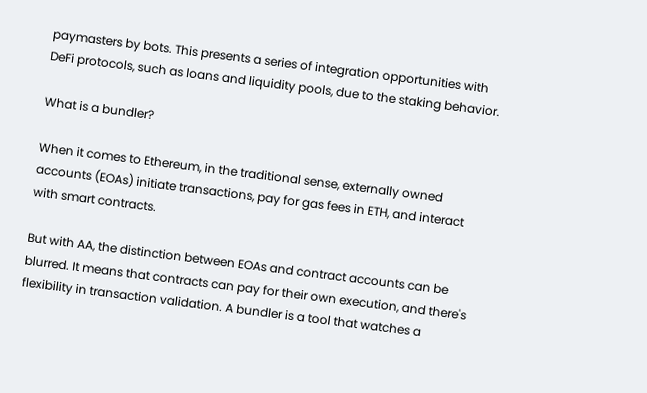paymasters by bots. This presents a series of integration opportunities with DeFi protocols, such as loans and liquidity pools, due to the staking behavior.

What is a bundler?

When it comes to Ethereum, in the traditional sense, externally owned accounts (EOAs) initiate transactions, pay for gas fees in ETH, and interact with smart contracts.

But with AA, the distinction between EOAs and contract accounts can be blurred. It means that contracts can pay for their own execution, and there's flexibility in transaction validation. A bundler is a tool that watches a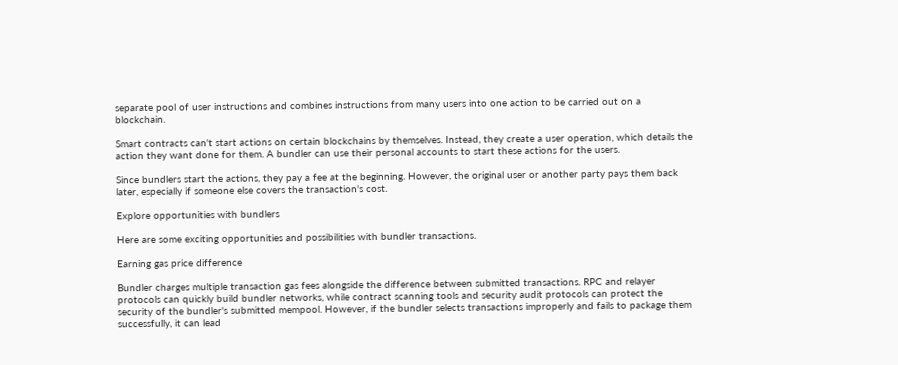separate pool of user instructions and combines instructions from many users into one action to be carried out on a blockchain.

Smart contracts can't start actions on certain blockchains by themselves. Instead, they create a user operation, which details the action they want done for them. A bundler can use their personal accounts to start these actions for the users.

Since bundlers start the actions, they pay a fee at the beginning. However, the original user or another party pays them back later, especially if someone else covers the transaction's cost.

Explore opportunities with bundlers

Here are some exciting opportunities and possibilities with bundler transactions.

Earning gas price difference

Bundler charges multiple transaction gas fees alongside the difference between submitted transactions. RPC and relayer protocols can quickly build bundler networks, while contract scanning tools and security audit protocols can protect the security of the bundler's submitted mempool. However, if the bundler selects transactions improperly and fails to package them successfully, it can lead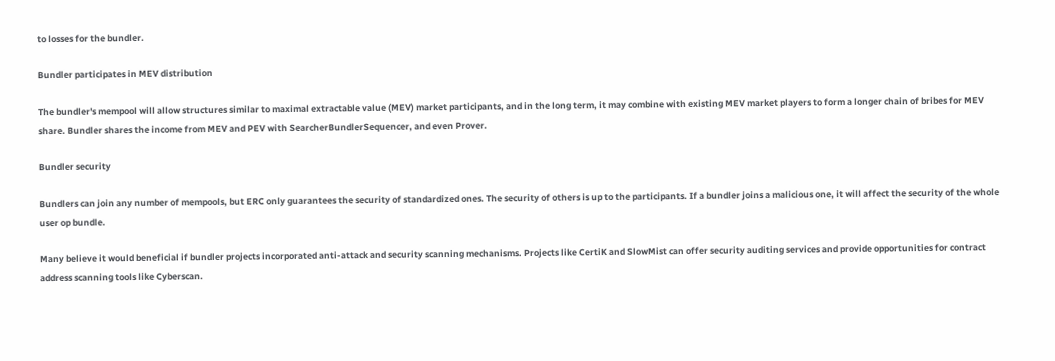to losses for the bundler.

Bundler participates in MEV distribution

The bundler's mempool will allow structures similar to maximal extractable value (MEV) market participants, and in the long term, it may combine with existing MEV market players to form a longer chain of bribes for MEV share. Bundler shares the income from MEV and PEV with SearcherBundlerSequencer, and even Prover.

Bundler security

Bundlers can join any number of mempools, but ERC only guarantees the security of standardized ones. The security of others is up to the participants. If a bundler joins a malicious one, it will affect the security of the whole user op bundle.

Many believe it would beneficial if bundler projects incorporated anti-attack and security scanning mechanisms. Projects like CertiK and SlowMist can offer security auditing services and provide opportunities for contract address scanning tools like Cyberscan.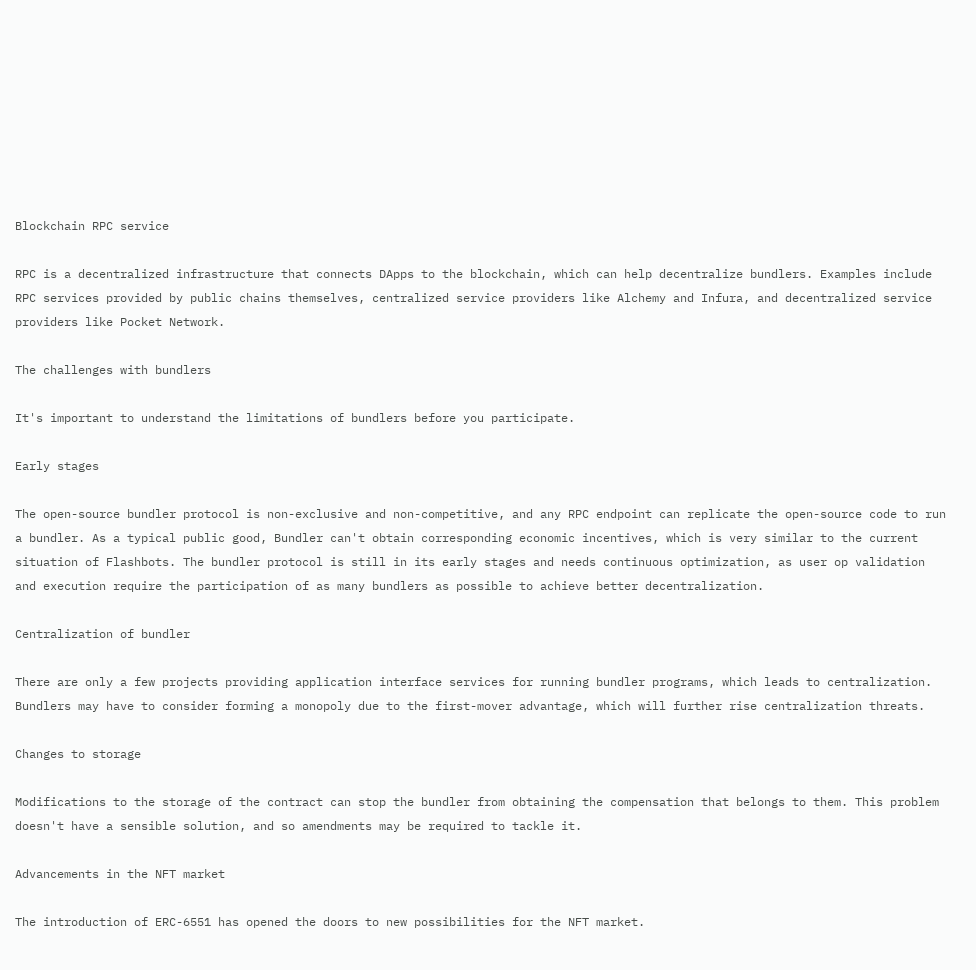Blockchain RPC service

RPC is a decentralized infrastructure that connects DApps to the blockchain, which can help decentralize bundlers. Examples include RPC services provided by public chains themselves, centralized service providers like Alchemy and Infura, and decentralized service providers like Pocket Network.

The challenges with bundlers

It's important to understand the limitations of bundlers before you participate.

Early stages

The open-source bundler protocol is non-exclusive and non-competitive, and any RPC endpoint can replicate the open-source code to run a bundler. As a typical public good, Bundler can't obtain corresponding economic incentives, which is very similar to the current situation of Flashbots. The bundler protocol is still in its early stages and needs continuous optimization, as user op validation and execution require the participation of as many bundlers as possible to achieve better decentralization.

Centralization of bundler

There are only a few projects providing application interface services for running bundler programs, which leads to centralization. Bundlers may have to consider forming a monopoly due to the first-mover advantage, which will further rise centralization threats.

Changes to storage

Modifications to the storage of the contract can stop the bundler from obtaining the compensation that belongs to them. This problem doesn't have a sensible solution, and so amendments may be required to tackle it.

Advancements in the NFT market

The introduction of ERC-6551 has opened the doors to new possibilities for the NFT market.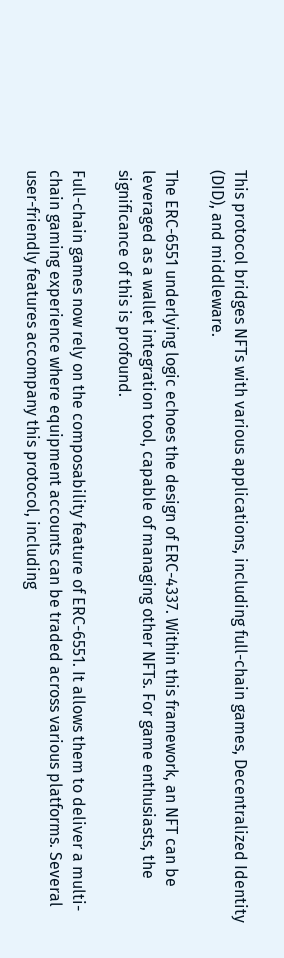This protocol bridges NFTs with various applications, including full-chain games, Decentralized Identity (DID), and middleware.

The ERC-6551 underlying logic echoes the design of ERC-4337. Within this framework, an NFT can be leveraged as a wallet integration tool, capable of managing other NFTs. For game enthusiasts, the significance of this is profound.

Full-chain games now rely on the composability feature of ERC-6551. It allows them to deliver a multi-chain gaming experience where equipment accounts can be traded across various platforms. Several user-friendly features accompany this protocol, including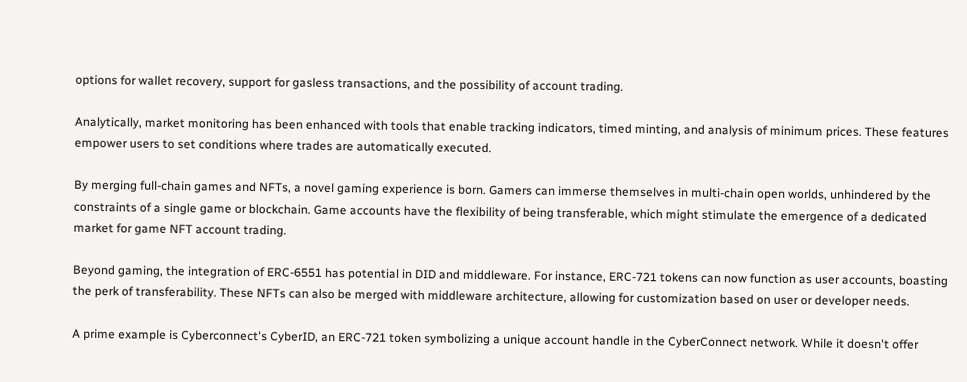options for wallet recovery, support for gasless transactions, and the possibility of account trading.

Analytically, market monitoring has been enhanced with tools that enable tracking indicators, timed minting, and analysis of minimum prices. These features empower users to set conditions where trades are automatically executed.

By merging full-chain games and NFTs, a novel gaming experience is born. Gamers can immerse themselves in multi-chain open worlds, unhindered by the constraints of a single game or blockchain. Game accounts have the flexibility of being transferable, which might stimulate the emergence of a dedicated market for game NFT account trading.

Beyond gaming, the integration of ERC-6551 has potential in DID and middleware. For instance, ERC-721 tokens can now function as user accounts, boasting the perk of transferability. These NFTs can also be merged with middleware architecture, allowing for customization based on user or developer needs.

A prime example is Cyberconnect's CyberID, an ERC-721 token symbolizing a unique account handle in the CyberConnect network. While it doesn't offer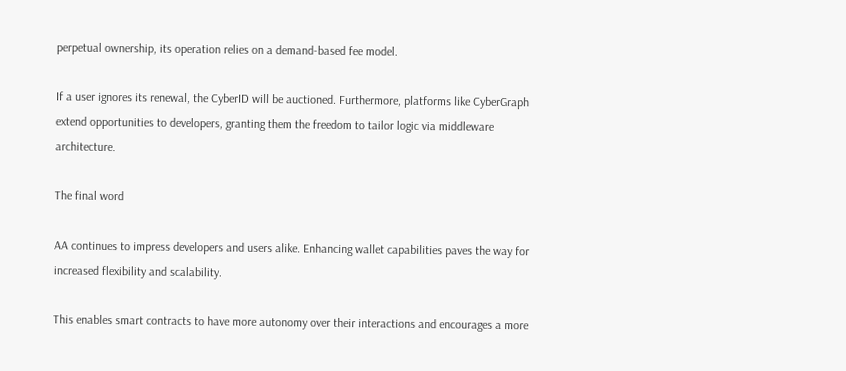perpetual ownership, its operation relies on a demand-based fee model.

If a user ignores its renewal, the CyberID will be auctioned. Furthermore, platforms like CyberGraph extend opportunities to developers, granting them the freedom to tailor logic via middleware architecture.

The final word

AA continues to impress developers and users alike. Enhancing wallet capabilities paves the way for increased flexibility and scalability.

This enables smart contracts to have more autonomy over their interactions and encourages a more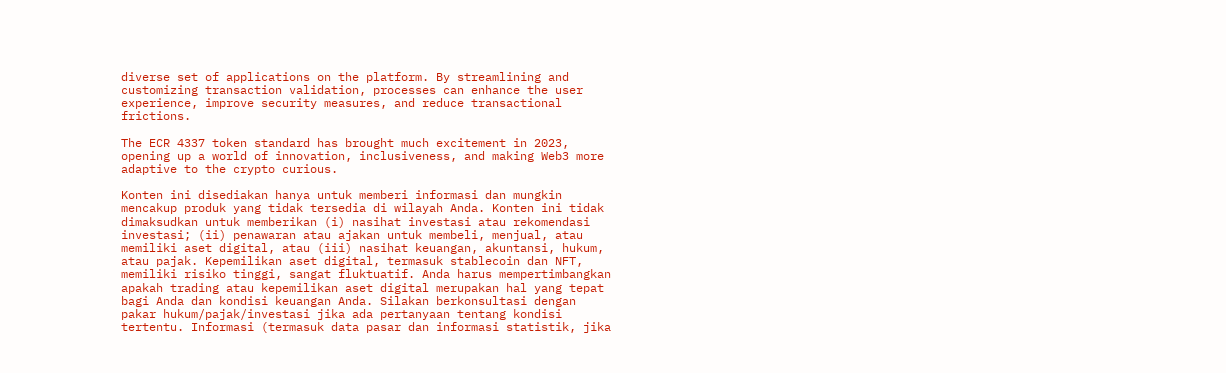diverse set of applications on the platform. By streamlining and customizing transaction validation, processes can enhance the user experience, improve security measures, and reduce transactional frictions.

The ECR 4337 token standard has brought much excitement in 2023, opening up a world of innovation, inclusiveness, and making Web3 more adaptive to the crypto curious.

Konten ini disediakan hanya untuk memberi informasi dan mungkin mencakup produk yang tidak tersedia di wilayah Anda. Konten ini tidak dimaksudkan untuk memberikan (i) nasihat investasi atau rekomendasi investasi; (ii) penawaran atau ajakan untuk membeli, menjual, atau memiliki aset digital, atau (iii) nasihat keuangan, akuntansi, hukum, atau pajak. Kepemilikan aset digital, termasuk stablecoin dan NFT, memiliki risiko tinggi, sangat fluktuatif. Anda harus mempertimbangkan apakah trading atau kepemilikan aset digital merupakan hal yang tepat bagi Anda dan kondisi keuangan Anda. Silakan berkonsultasi dengan pakar hukum/pajak/investasi jika ada pertanyaan tentang kondisi tertentu. Informasi (termasuk data pasar dan informasi statistik, jika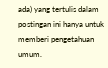ada) yang tertulis dalam postingan ini hanya untuk memberi pengetahuan umum.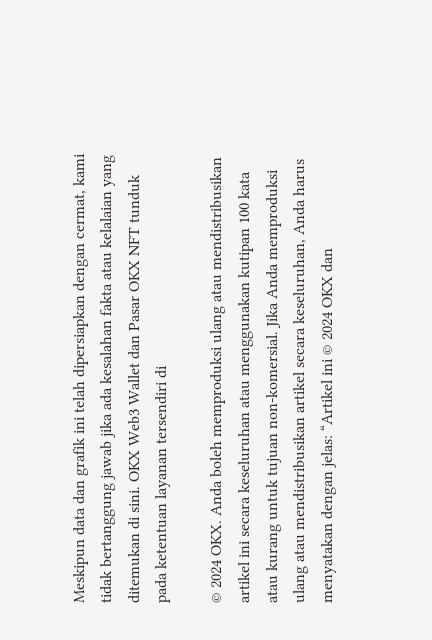Meskipun data dan grafik ini telah dipersiapkan dengan cermat, kami tidak bertanggung jawab jika ada kesalahan fakta atau kelalaian yang ditemukan di sini. OKX Web3 Wallet dan Pasar OKX NFT tunduk pada ketentuan layanan tersendiri di

© 2024 OKX. Anda boleh memproduksi ulang atau mendistribusikan artikel ini secara keseluruhan atau menggunakan kutipan 100 kata atau kurang untuk tujuan non-komersial. Jika Anda memproduksi ulang atau mendistribusikan artikel secara keseluruhan, Anda harus menyatakan dengan jelas: “Artikel ini © 2024 OKX dan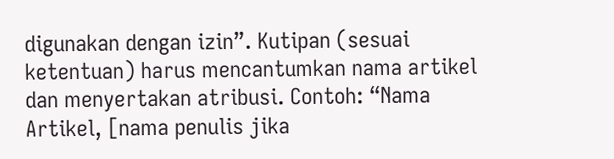digunakan dengan izin”. Kutipan (sesuai ketentuan) harus mencantumkan nama artikel dan menyertakan atribusi. Contoh: “Nama Artikel, [nama penulis jika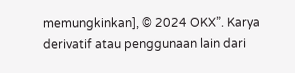memungkinkan], © 2024 OKX”. Karya derivatif atau penggunaan lain dari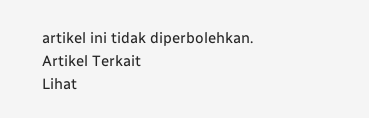artikel ini tidak diperbolehkan.
Artikel Terkait
Lihat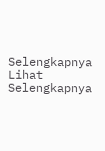Selengkapnya
Lihat Selengkapnya